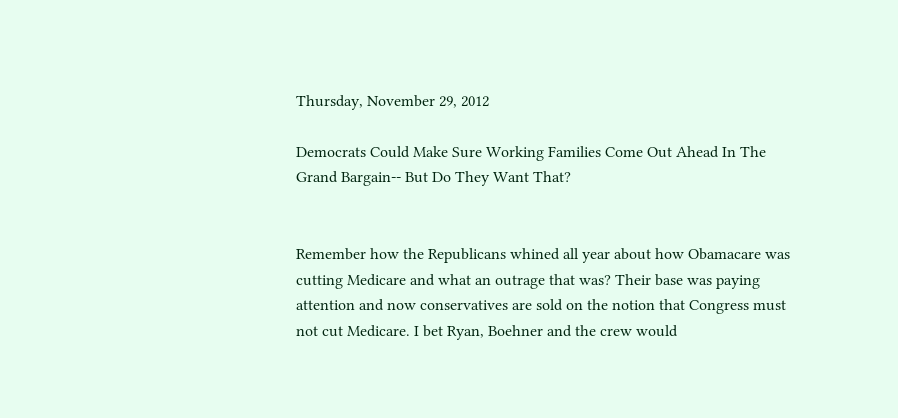Thursday, November 29, 2012

Democrats Could Make Sure Working Families Come Out Ahead In The Grand Bargain-- But Do They Want That?


Remember how the Republicans whined all year about how Obamacare was cutting Medicare and what an outrage that was? Their base was paying attention and now conservatives are sold on the notion that Congress must not cut Medicare. I bet Ryan, Boehner and the crew would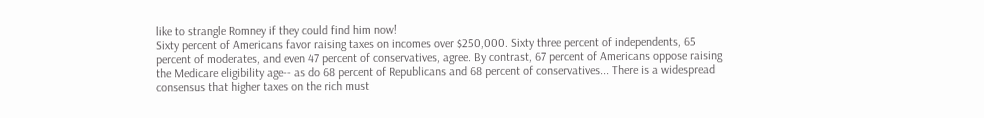like to strangle Romney if they could find him now!
Sixty percent of Americans favor raising taxes on incomes over $250,000. Sixty three percent of independents, 65 percent of moderates, and even 47 percent of conservatives, agree. By contrast, 67 percent of Americans oppose raising the Medicare eligibility age-- as do 68 percent of Republicans and 68 percent of conservatives... There is a widespread consensus that higher taxes on the rich must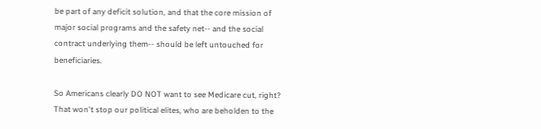be part of any deficit solution, and that the core mission of major social programs and the safety net-- and the social contract underlying them-- should be left untouched for beneficiaries.

So Americans clearly DO NOT want to see Medicare cut, right? That won't stop our political elites, who are beholden to the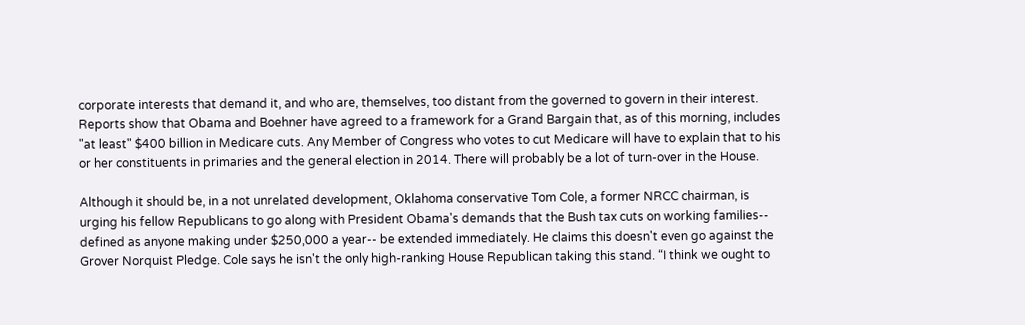corporate interests that demand it, and who are, themselves, too distant from the governed to govern in their interest. Reports show that Obama and Boehner have agreed to a framework for a Grand Bargain that, as of this morning, includes "at least" $400 billion in Medicare cuts. Any Member of Congress who votes to cut Medicare will have to explain that to his or her constituents in primaries and the general election in 2014. There will probably be a lot of turn-over in the House.

Although it should be, in a not unrelated development, Oklahoma conservative Tom Cole, a former NRCC chairman, is urging his fellow Republicans to go along with President Obama's demands that the Bush tax cuts on working families-- defined as anyone making under $250,000 a year-- be extended immediately. He claims this doesn't even go against the Grover Norquist Pledge. Cole says he isn't the only high-ranking House Republican taking this stand. “I think we ought to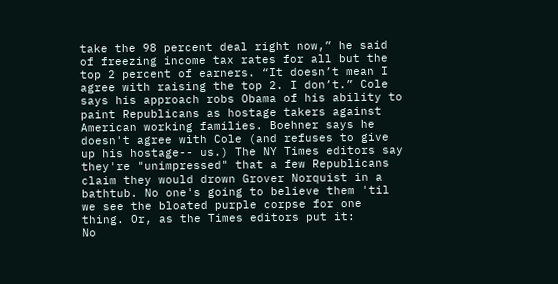take the 98 percent deal right now,” he said of freezing income tax rates for all but the top 2 percent of earners. “It doesn’t mean I agree with raising the top 2. I don’t.” Cole says his approach robs Obama of his ability to paint Republicans as hostage takers against American working families. Boehner says he doesn't agree with Cole (and refuses to give up his hostage-- us.) The NY Times editors say they're "unimpressed" that a few Republicans claim they would drown Grover Norquist in a bathtub. No one's going to believe them 'til we see the bloated purple corpse for one thing. Or, as the Times editors put it:
No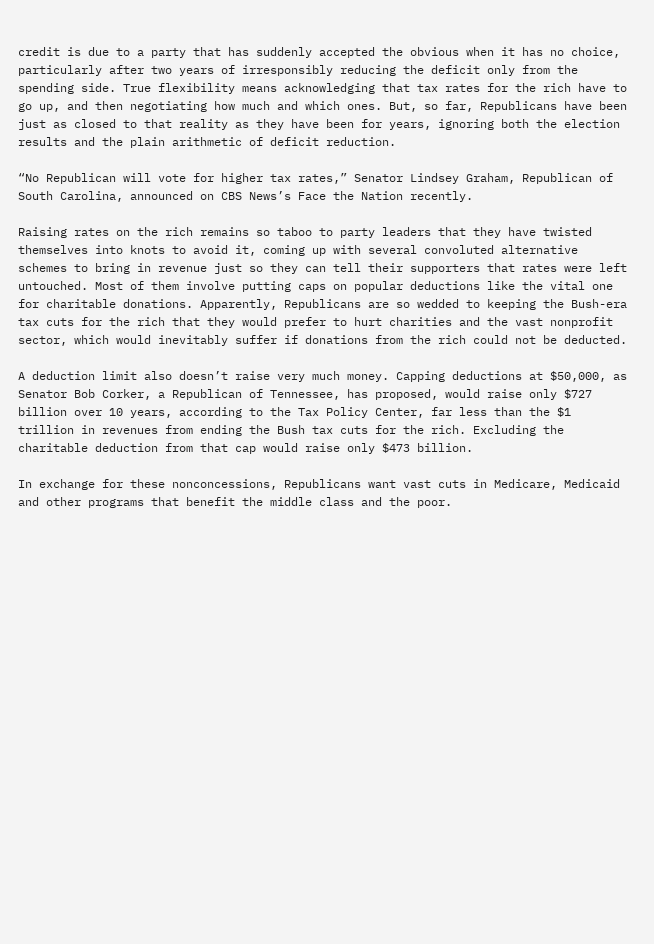credit is due to a party that has suddenly accepted the obvious when it has no choice, particularly after two years of irresponsibly reducing the deficit only from the spending side. True flexibility means acknowledging that tax rates for the rich have to go up, and then negotiating how much and which ones. But, so far, Republicans have been just as closed to that reality as they have been for years, ignoring both the election results and the plain arithmetic of deficit reduction.

“No Republican will vote for higher tax rates,” Senator Lindsey Graham, Republican of South Carolina, announced on CBS News’s Face the Nation recently.

Raising rates on the rich remains so taboo to party leaders that they have twisted themselves into knots to avoid it, coming up with several convoluted alternative schemes to bring in revenue just so they can tell their supporters that rates were left untouched. Most of them involve putting caps on popular deductions like the vital one for charitable donations. Apparently, Republicans are so wedded to keeping the Bush-era tax cuts for the rich that they would prefer to hurt charities and the vast nonprofit sector, which would inevitably suffer if donations from the rich could not be deducted.

A deduction limit also doesn’t raise very much money. Capping deductions at $50,000, as Senator Bob Corker, a Republican of Tennessee, has proposed, would raise only $727 billion over 10 years, according to the Tax Policy Center, far less than the $1 trillion in revenues from ending the Bush tax cuts for the rich. Excluding the charitable deduction from that cap would raise only $473 billion.

In exchange for these nonconcessions, Republicans want vast cuts in Medicare, Medicaid and other programs that benefit the middle class and the poor.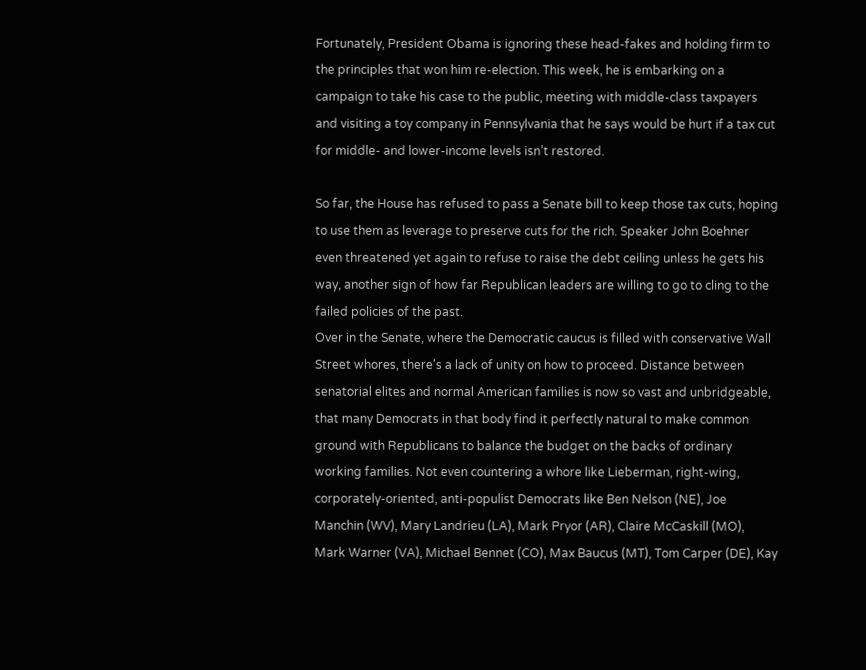Fortunately, President Obama is ignoring these head-fakes and holding firm to the principles that won him re-election. This week, he is embarking on a campaign to take his case to the public, meeting with middle-class taxpayers and visiting a toy company in Pennsylvania that he says would be hurt if a tax cut for middle- and lower-income levels isn’t restored.

So far, the House has refused to pass a Senate bill to keep those tax cuts, hoping to use them as leverage to preserve cuts for the rich. Speaker John Boehner even threatened yet again to refuse to raise the debt ceiling unless he gets his way, another sign of how far Republican leaders are willing to go to cling to the failed policies of the past.
Over in the Senate, where the Democratic caucus is filled with conservative Wall Street whores, there's a lack of unity on how to proceed. Distance between senatorial elites and normal American families is now so vast and unbridgeable, that many Democrats in that body find it perfectly natural to make common ground with Republicans to balance the budget on the backs of ordinary working families. Not even countering a whore like Lieberman, right-wing, corporately-oriented, anti-populist Democrats like Ben Nelson (NE), Joe Manchin (WV), Mary Landrieu (LA), Mark Pryor (AR), Claire McCaskill (MO), Mark Warner (VA), Michael Bennet (CO), Max Baucus (MT), Tom Carper (DE), Kay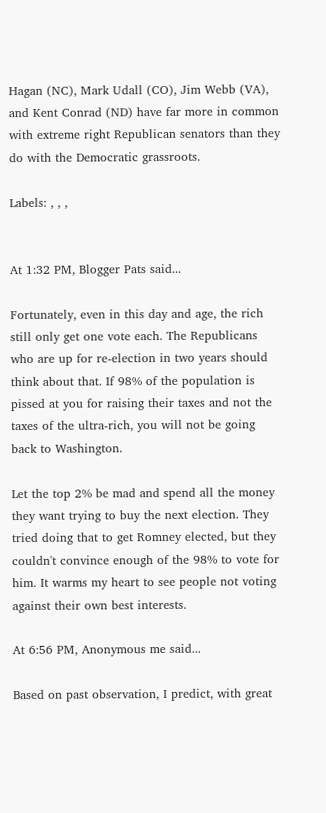Hagan (NC), Mark Udall (CO), Jim Webb (VA), and Kent Conrad (ND) have far more in common with extreme right Republican senators than they do with the Democratic grassroots.

Labels: , , ,


At 1:32 PM, Blogger Pats said...

Fortunately, even in this day and age, the rich still only get one vote each. The Republicans who are up for re-election in two years should think about that. If 98% of the population is pissed at you for raising their taxes and not the taxes of the ultra-rich, you will not be going back to Washington.

Let the top 2% be mad and spend all the money they want trying to buy the next election. They tried doing that to get Romney elected, but they couldn't convince enough of the 98% to vote for him. It warms my heart to see people not voting against their own best interests.

At 6:56 PM, Anonymous me said...

Based on past observation, I predict, with great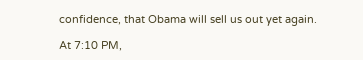confidence, that Obama will sell us out yet again.

At 7:10 PM,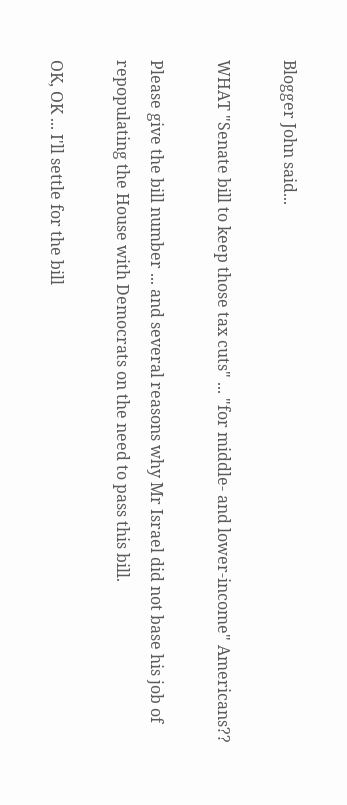Blogger John said...

WHAT "Senate bill to keep those tax cuts" ... "for middle- and lower-income" Americans??

Please give the bill number ... and several reasons why Mr Israel did not base his job of repopulating the House with Democrats on the need to pass this bill.

OK, OK ... I'll settle for the bill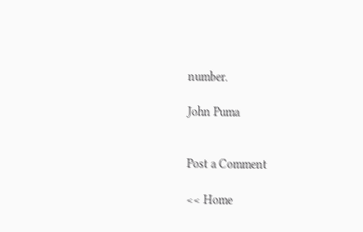number.

John Puma


Post a Comment

<< Home